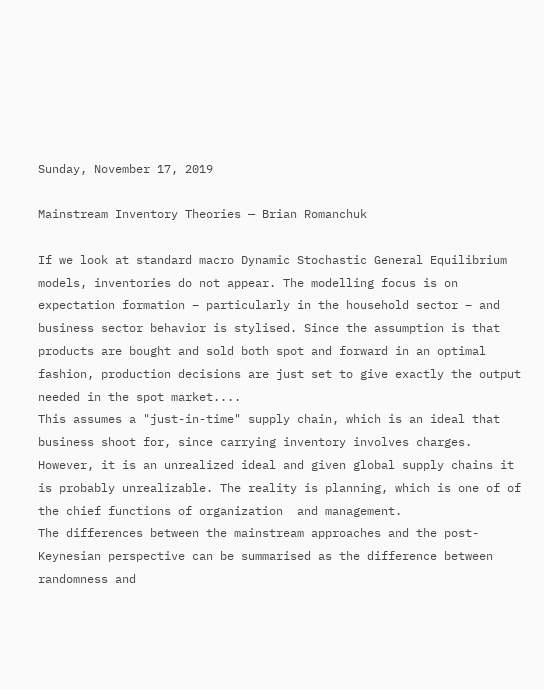Sunday, November 17, 2019

Mainstream Inventory Theories — Brian Romanchuk

If we look at standard macro Dynamic Stochastic General Equilibrium models, inventories do not appear. The modelling focus is on expectation formation – particularly in the household sector – and business sector behavior is stylised. Since the assumption is that products are bought and sold both spot and forward in an optimal fashion, production decisions are just set to give exactly the output needed in the spot market....
This assumes a "just-in-time" supply chain, which is an ideal that business shoot for, since carrying inventory involves charges. However, it is an unrealized ideal and given global supply chains it is probably unrealizable. The reality is planning, which is one of of the chief functions of organization  and management.
The differences between the mainstream approaches and the post-Keynesian perspective can be summarised as the difference between randomness and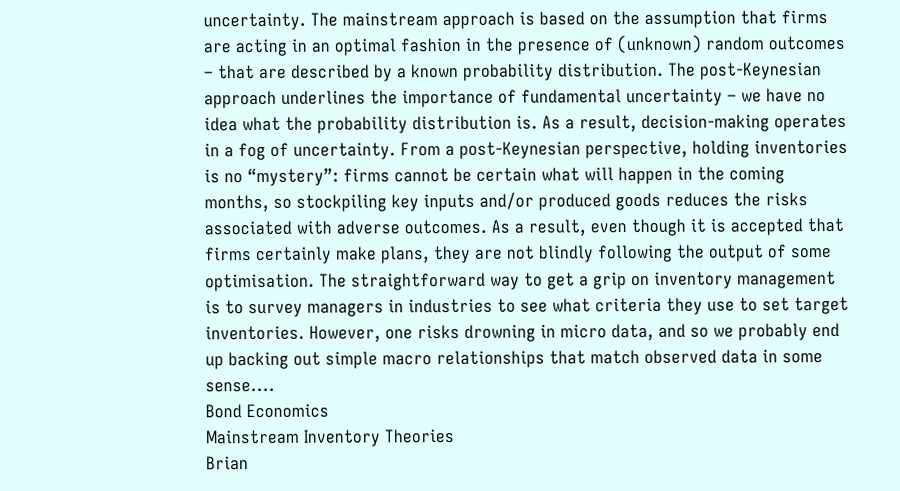uncertainty. The mainstream approach is based on the assumption that firms are acting in an optimal fashion in the presence of (unknown) random outcomes – that are described by a known probability distribution. The post-Keynesian approach underlines the importance of fundamental uncertainty – we have no idea what the probability distribution is. As a result, decision-making operates in a fog of uncertainty. From a post-Keynesian perspective, holding inventories is no “mystery”: firms cannot be certain what will happen in the coming months, so stockpiling key inputs and/or produced goods reduces the risks associated with adverse outcomes. As a result, even though it is accepted that firms certainly make plans, they are not blindly following the output of some optimisation. The straightforward way to get a grip on inventory management is to survey managers in industries to see what criteria they use to set target inventories. However, one risks drowning in micro data, and so we probably end up backing out simple macro relationships that match observed data in some sense....
Bond Economics
Mainstream Inventory Theories
Brian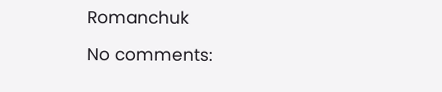Romanchuk

No comments: